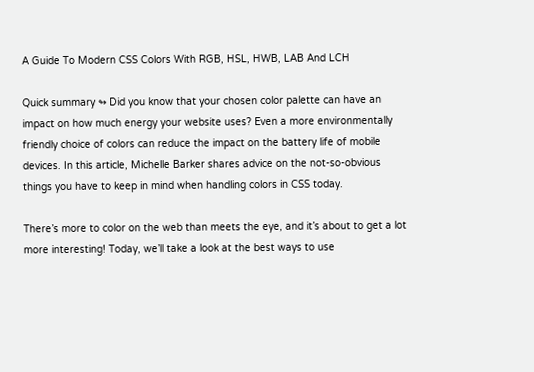A Guide To Modern CSS Colors With RGB, HSL, HWB, LAB And LCH

Quick summary ↬ Did you know that your chosen color palette can have an impact on how much energy your website uses? Even a more environmentally friendly choice of colors can reduce the impact on the battery life of mobile devices. In this article, Michelle Barker shares advice on the not-so-obvious things you have to keep in mind when handling colors in CSS today.

There’s more to color on the web than meets the eye, and it’s about to get a lot more interesting! Today, we’ll take a look at the best ways to use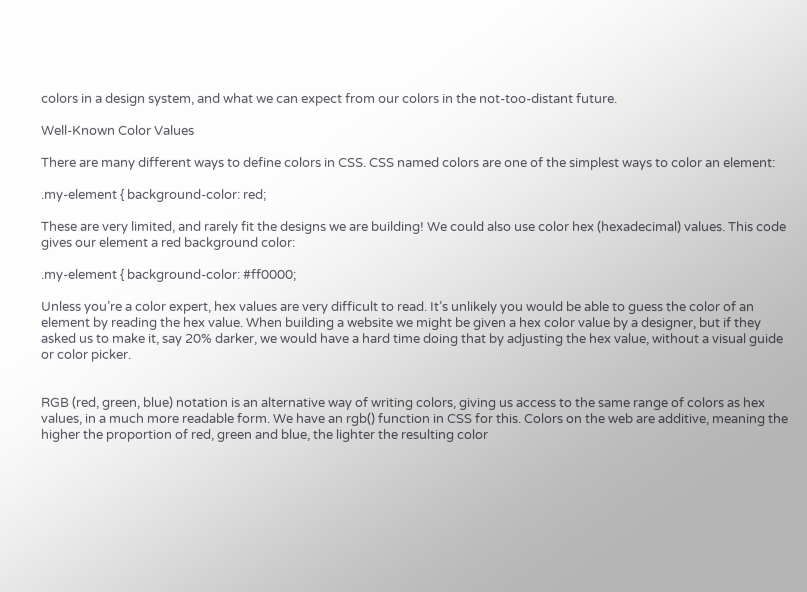colors in a design system, and what we can expect from our colors in the not-too-distant future.

Well-Known Color Values

There are many different ways to define colors in CSS. CSS named colors are one of the simplest ways to color an element:

.my-element { background-color: red;

These are very limited, and rarely fit the designs we are building! We could also use color hex (hexadecimal) values. This code gives our element a red background color:

.my-element { background-color: #ff0000;

Unless you’re a color expert, hex values are very difficult to read. It’s unlikely you would be able to guess the color of an element by reading the hex value. When building a website we might be given a hex color value by a designer, but if they asked us to make it, say 20% darker, we would have a hard time doing that by adjusting the hex value, without a visual guide or color picker.


RGB (red, green, blue) notation is an alternative way of writing colors, giving us access to the same range of colors as hex values, in a much more readable form. We have an rgb() function in CSS for this. Colors on the web are additive, meaning the higher the proportion of red, green and blue, the lighter the resulting color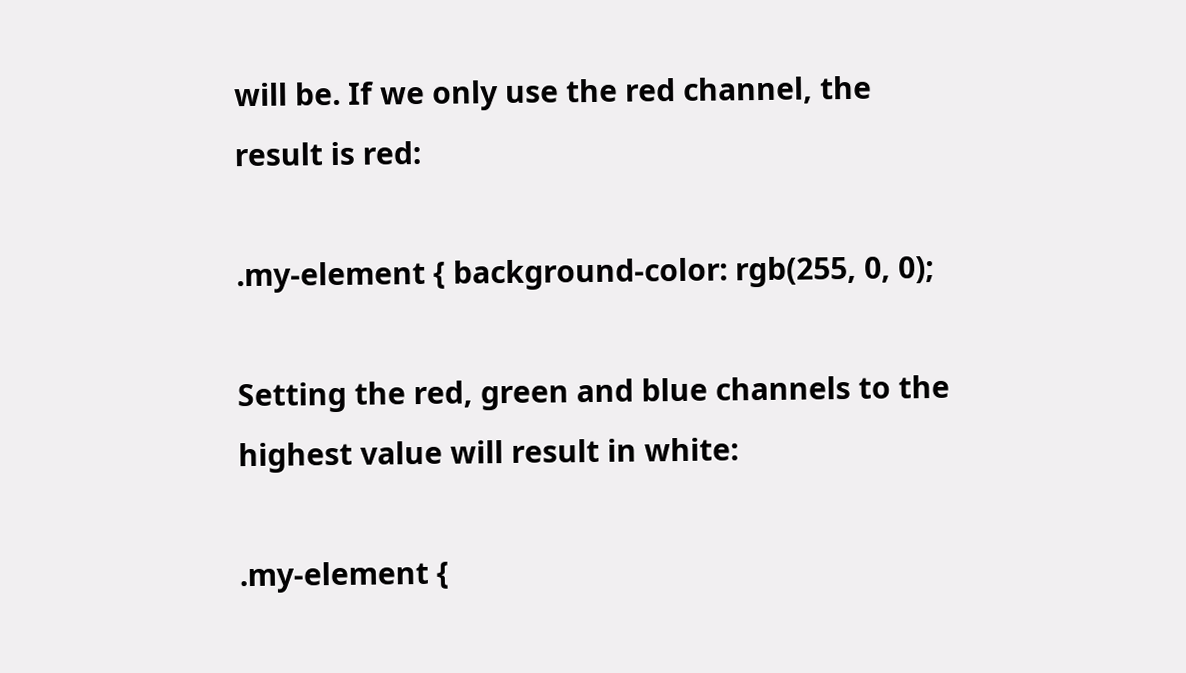will be. If we only use the red channel, the result is red:

.my-element { background-color: rgb(255, 0, 0);

Setting the red, green and blue channels to the highest value will result in white:

.my-element {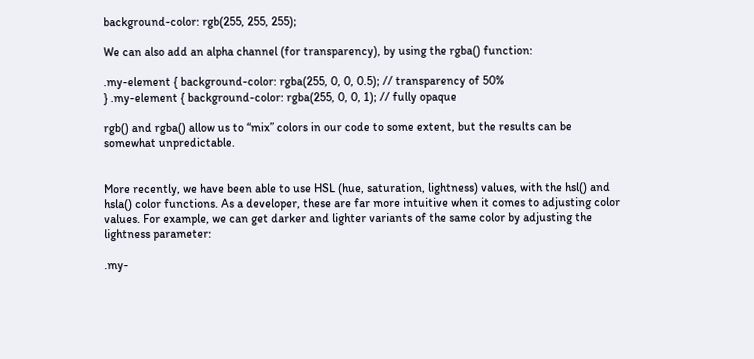background-color: rgb(255, 255, 255);

We can also add an alpha channel (for transparency), by using the rgba() function:

.my-element { background-color: rgba(255, 0, 0, 0.5); // transparency of 50%
} .my-element { background-color: rgba(255, 0, 0, 1); // fully opaque

rgb() and rgba() allow us to “mix” colors in our code to some extent, but the results can be somewhat unpredictable.


More recently, we have been able to use HSL (hue, saturation, lightness) values, with the hsl() and hsla() color functions. As a developer, these are far more intuitive when it comes to adjusting color values. For example, we can get darker and lighter variants of the same color by adjusting the lightness parameter:

.my-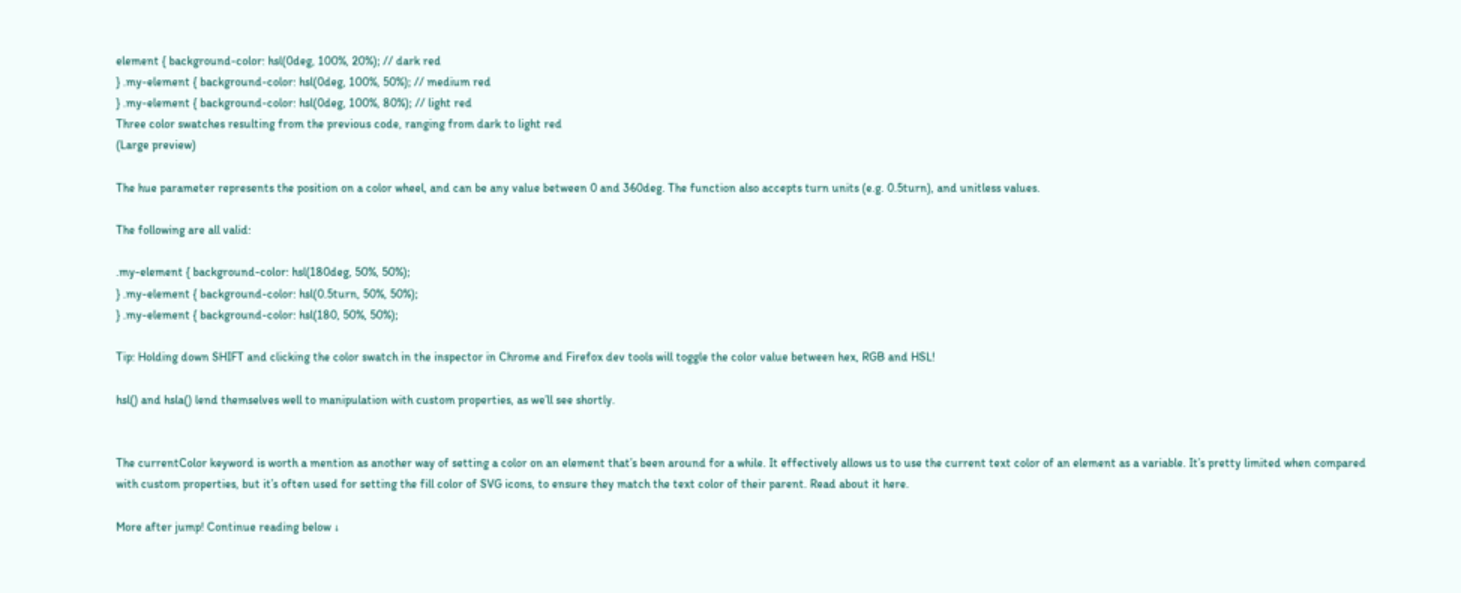element { background-color: hsl(0deg, 100%, 20%); // dark red
} .my-element { background-color: hsl(0deg, 100%, 50%); // medium red
} .my-element { background-color: hsl(0deg, 100%, 80%); // light red
Three color swatches resulting from the previous code, ranging from dark to light red
(Large preview)

The hue parameter represents the position on a color wheel, and can be any value between 0 and 360deg. The function also accepts turn units (e.g. 0.5turn), and unitless values.

The following are all valid:

.my-element { background-color: hsl(180deg, 50%, 50%);
} .my-element { background-color: hsl(0.5turn, 50%, 50%);
} .my-element { background-color: hsl(180, 50%, 50%);

Tip: Holding down SHIFT and clicking the color swatch in the inspector in Chrome and Firefox dev tools will toggle the color value between hex, RGB and HSL!

hsl() and hsla() lend themselves well to manipulation with custom properties, as we’ll see shortly.


The currentColor keyword is worth a mention as another way of setting a color on an element that’s been around for a while. It effectively allows us to use the current text color of an element as a variable. It’s pretty limited when compared with custom properties, but it’s often used for setting the fill color of SVG icons, to ensure they match the text color of their parent. Read about it here.

More after jump! Continue reading below ↓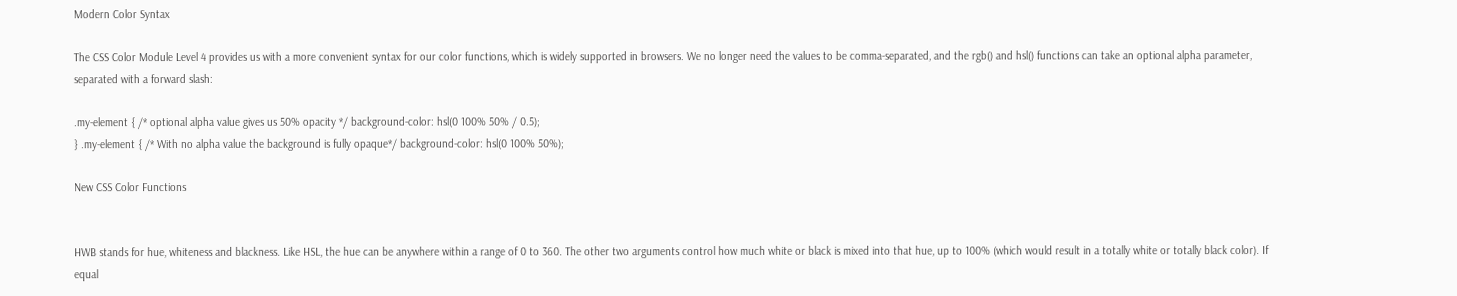Modern Color Syntax

The CSS Color Module Level 4 provides us with a more convenient syntax for our color functions, which is widely supported in browsers. We no longer need the values to be comma-separated, and the rgb() and hsl() functions can take an optional alpha parameter, separated with a forward slash:

.my-element { /* optional alpha value gives us 50% opacity */ background-color: hsl(0 100% 50% / 0.5);
} .my-element { /* With no alpha value the background is fully opaque*/ background-color: hsl(0 100% 50%);

New CSS Color Functions


HWB stands for hue, whiteness and blackness. Like HSL, the hue can be anywhere within a range of 0 to 360. The other two arguments control how much white or black is mixed into that hue, up to 100% (which would result in a totally white or totally black color). If equal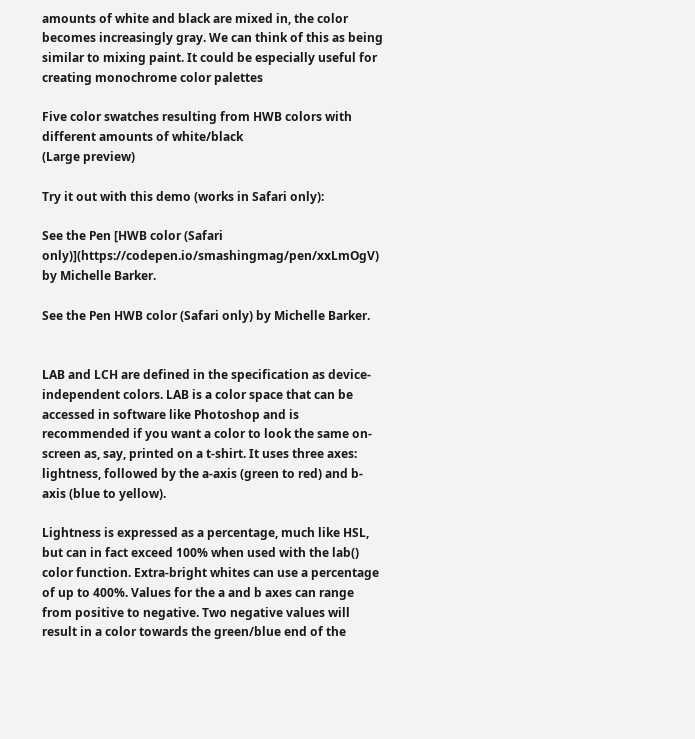amounts of white and black are mixed in, the color becomes increasingly gray. We can think of this as being similar to mixing paint. It could be especially useful for creating monochrome color palettes

Five color swatches resulting from HWB colors with different amounts of white/black
(Large preview)

Try it out with this demo (works in Safari only):

See the Pen [HWB color (Safari only)](https://codepen.io/smashingmag/pen/xxLmOgV) by Michelle Barker.

See the Pen HWB color (Safari only) by Michelle Barker.


LAB and LCH are defined in the specification as device-independent colors. LAB is a color space that can be accessed in software like Photoshop and is recommended if you want a color to look the same on-screen as, say, printed on a t-shirt. It uses three axes: lightness, followed by the a-axis (green to red) and b-axis (blue to yellow).

Lightness is expressed as a percentage, much like HSL, but can in fact exceed 100% when used with the lab() color function. Extra-bright whites can use a percentage of up to 400%. Values for the a and b axes can range from positive to negative. Two negative values will result in a color towards the green/blue end of the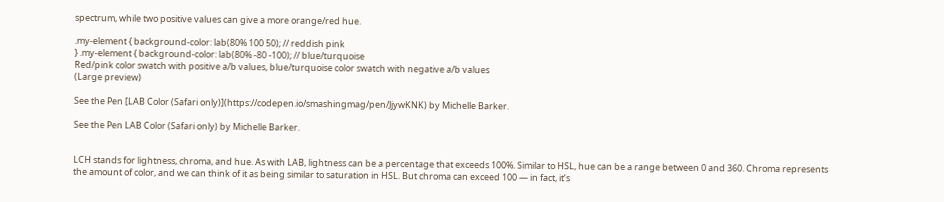spectrum, while two positive values can give a more orange/red hue.

.my-element { background-color: lab(80% 100 50); // reddish pink
} .my-element { background-color: lab(80% -80 -100); // blue/turquoise
Red/pink color swatch with positive a/b values, blue/turquoise color swatch with negative a/b values
(Large preview)

See the Pen [LAB Color (Safari only)](https://codepen.io/smashingmag/pen/JjywKNK) by Michelle Barker.

See the Pen LAB Color (Safari only) by Michelle Barker.


LCH stands for lightness, chroma, and hue. As with LAB, lightness can be a percentage that exceeds 100%. Similar to HSL, hue can be a range between 0 and 360. Chroma represents the amount of color, and we can think of it as being similar to saturation in HSL. But chroma can exceed 100 — in fact, it’s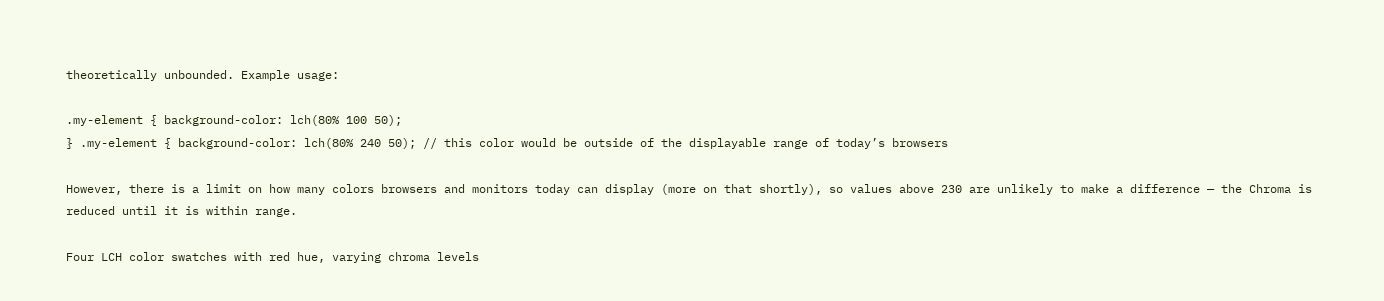theoretically unbounded. Example usage:

.my-element { background-color: lch(80% 100 50);
} .my-element { background-color: lch(80% 240 50); // this color would be outside of the displayable range of today’s browsers

However, there is a limit on how many colors browsers and monitors today can display (more on that shortly), so values above 230 are unlikely to make a difference — the Chroma is reduced until it is within range.

Four LCH color swatches with red hue, varying chroma levels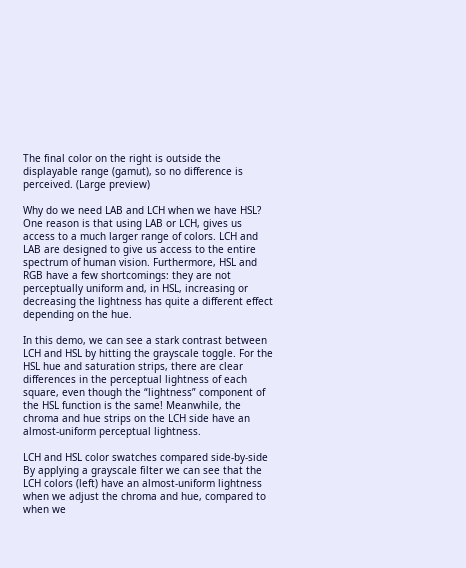The final color on the right is outside the displayable range (gamut), so no difference is perceived. (Large preview)

Why do we need LAB and LCH when we have HSL? One reason is that using LAB or LCH, gives us access to a much larger range of colors. LCH and LAB are designed to give us access to the entire spectrum of human vision. Furthermore, HSL and RGB have a few shortcomings: they are not perceptually uniform and, in HSL, increasing or decreasing the lightness has quite a different effect depending on the hue.

In this demo, we can see a stark contrast between LCH and HSL by hitting the grayscale toggle. For the HSL hue and saturation strips, there are clear differences in the perceptual lightness of each square, even though the “lightness” component of the HSL function is the same! Meanwhile, the chroma and hue strips on the LCH side have an almost-uniform perceptual lightness.

LCH and HSL color swatches compared side-by-side
By applying a grayscale filter we can see that the LCH colors (left) have an almost-uniform lightness when we adjust the chroma and hue, compared to when we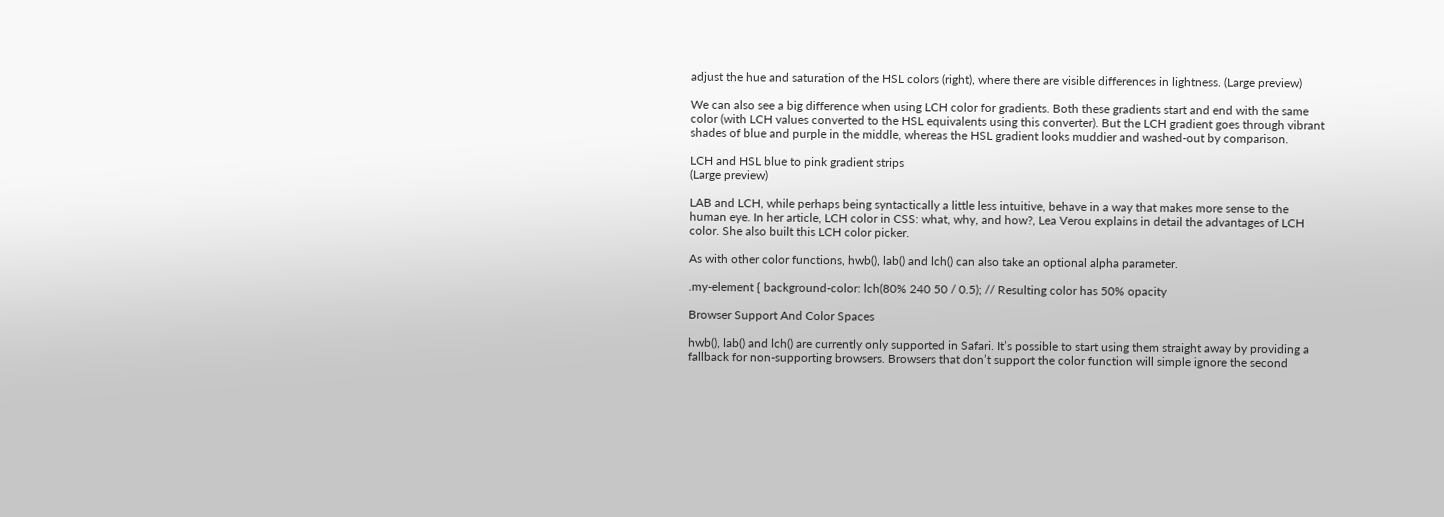adjust the hue and saturation of the HSL colors (right), where there are visible differences in lightness. (Large preview)

We can also see a big difference when using LCH color for gradients. Both these gradients start and end with the same color (with LCH values converted to the HSL equivalents using this converter). But the LCH gradient goes through vibrant shades of blue and purple in the middle, whereas the HSL gradient looks muddier and washed-out by comparison.

LCH and HSL blue to pink gradient strips
(Large preview)

LAB and LCH, while perhaps being syntactically a little less intuitive, behave in a way that makes more sense to the human eye. In her article, LCH color in CSS: what, why, and how?, Lea Verou explains in detail the advantages of LCH color. She also built this LCH color picker.

As with other color functions, hwb(), lab() and lch() can also take an optional alpha parameter.

.my-element { background-color: lch(80% 240 50 / 0.5); // Resulting color has 50% opacity

Browser Support And Color Spaces

hwb(), lab() and lch() are currently only supported in Safari. It’s possible to start using them straight away by providing a fallback for non-supporting browsers. Browsers that don’t support the color function will simple ignore the second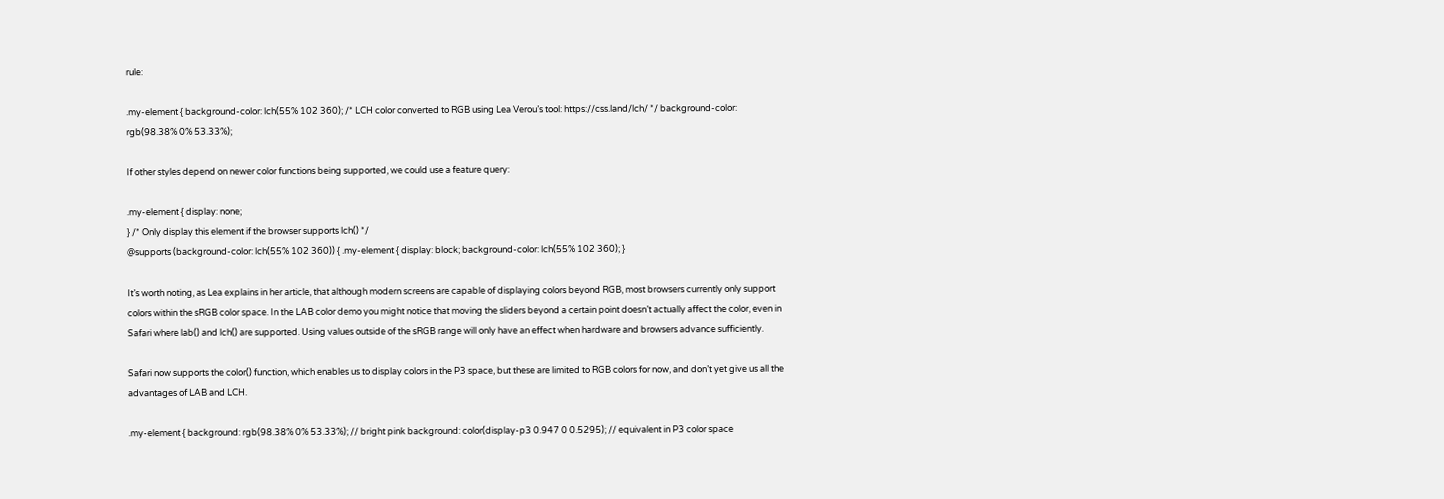rule:

.my-element { background-color: lch(55% 102 360); /* LCH color converted to RGB using Lea Verou’s tool: https://css.land/lch/ */ background-color: rgb(98.38% 0% 53.33%);

If other styles depend on newer color functions being supported, we could use a feature query:

.my-element { display: none;
} /* Only display this element if the browser supports lch() */
@supports (background-color: lch(55% 102 360)) { .my-element { display: block; background-color: lch(55% 102 360); }

It’s worth noting, as Lea explains in her article, that although modern screens are capable of displaying colors beyond RGB, most browsers currently only support colors within the sRGB color space. In the LAB color demo you might notice that moving the sliders beyond a certain point doesn’t actually affect the color, even in Safari where lab() and lch() are supported. Using values outside of the sRGB range will only have an effect when hardware and browsers advance sufficiently.

Safari now supports the color() function, which enables us to display colors in the P3 space, but these are limited to RGB colors for now, and don’t yet give us all the advantages of LAB and LCH.

.my-element { background: rgb(98.38% 0% 53.33%); // bright pink background: color(display-p3 0.947 0 0.5295); // equivalent in P3 color space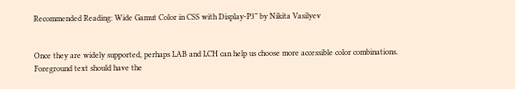Recommended Reading: Wide Gamut Color in CSS with Display-P3” by Nikita Vasilyev


Once they are widely supported, perhaps LAB and LCH can help us choose more accessible color combinations. Foreground text should have the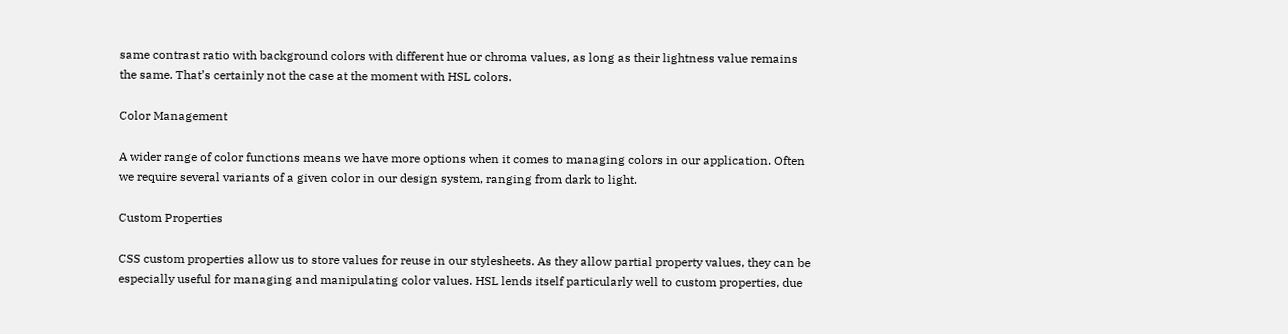same contrast ratio with background colors with different hue or chroma values, as long as their lightness value remains the same. That’s certainly not the case at the moment with HSL colors.

Color Management

A wider range of color functions means we have more options when it comes to managing colors in our application. Often we require several variants of a given color in our design system, ranging from dark to light.

Custom Properties

CSS custom properties allow us to store values for reuse in our stylesheets. As they allow partial property values, they can be especially useful for managing and manipulating color values. HSL lends itself particularly well to custom properties, due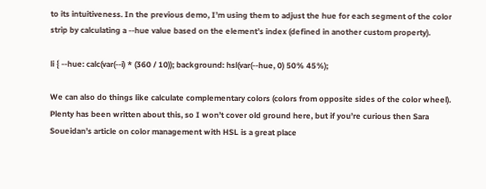to its intuitiveness. In the previous demo, I’m using them to adjust the hue for each segment of the color strip by calculating a --hue value based on the element’s index (defined in another custom property).

li { --hue: calc(var(--i) * (360 / 10)); background: hsl(var(--hue, 0) 50% 45%);

We can also do things like calculate complementary colors (colors from opposite sides of the color wheel). Plenty has been written about this, so I won’t cover old ground here, but if you’re curious then Sara Soueidan’s article on color management with HSL is a great place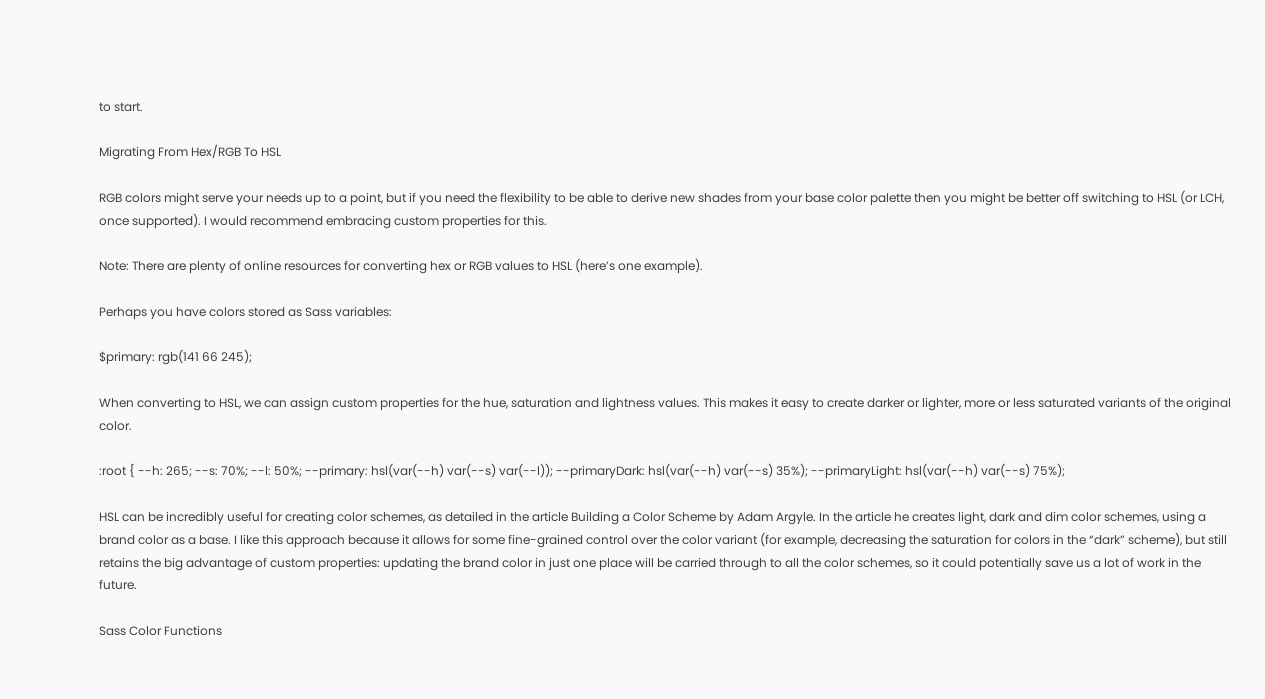to start.

Migrating From Hex/RGB To HSL

RGB colors might serve your needs up to a point, but if you need the flexibility to be able to derive new shades from your base color palette then you might be better off switching to HSL (or LCH, once supported). I would recommend embracing custom properties for this.

Note: There are plenty of online resources for converting hex or RGB values to HSL (here’s one example).

Perhaps you have colors stored as Sass variables:

$primary: rgb(141 66 245);

When converting to HSL, we can assign custom properties for the hue, saturation and lightness values. This makes it easy to create darker or lighter, more or less saturated variants of the original color.

:root { --h: 265; --s: 70%; --l: 50%; --primary: hsl(var(--h) var(--s) var(--l)); --primaryDark: hsl(var(--h) var(--s) 35%); --primaryLight: hsl(var(--h) var(--s) 75%);

HSL can be incredibly useful for creating color schemes, as detailed in the article Building a Color Scheme by Adam Argyle. In the article he creates light, dark and dim color schemes, using a brand color as a base. I like this approach because it allows for some fine-grained control over the color variant (for example, decreasing the saturation for colors in the “dark” scheme), but still retains the big advantage of custom properties: updating the brand color in just one place will be carried through to all the color schemes, so it could potentially save us a lot of work in the future.

Sass Color Functions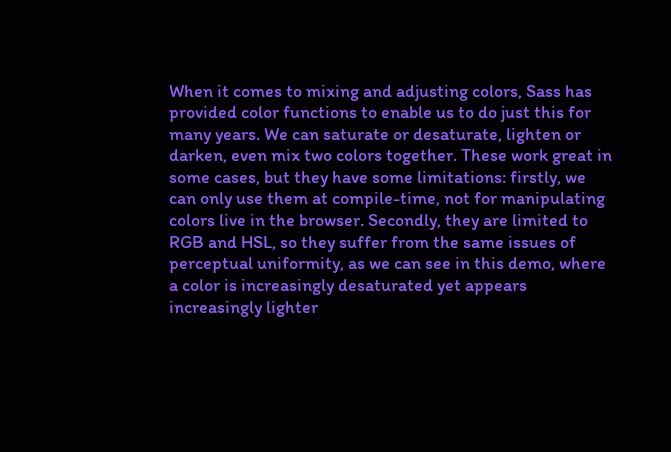When it comes to mixing and adjusting colors, Sass has provided color functions to enable us to do just this for many years. We can saturate or desaturate, lighten or darken, even mix two colors together. These work great in some cases, but they have some limitations: firstly, we can only use them at compile-time, not for manipulating colors live in the browser. Secondly, they are limited to RGB and HSL, so they suffer from the same issues of perceptual uniformity, as we can see in this demo, where a color is increasingly desaturated yet appears increasingly lighter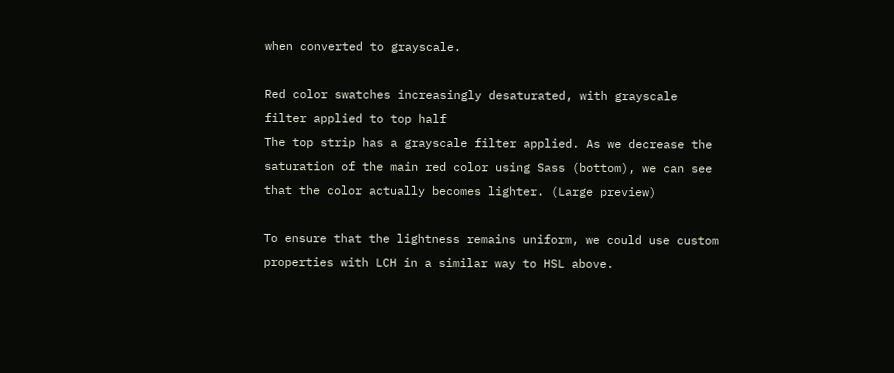when converted to grayscale.

Red color swatches increasingly desaturated, with grayscale filter applied to top half
The top strip has a grayscale filter applied. As we decrease the saturation of the main red color using Sass (bottom), we can see that the color actually becomes lighter. (Large preview)

To ensure that the lightness remains uniform, we could use custom properties with LCH in a similar way to HSL above.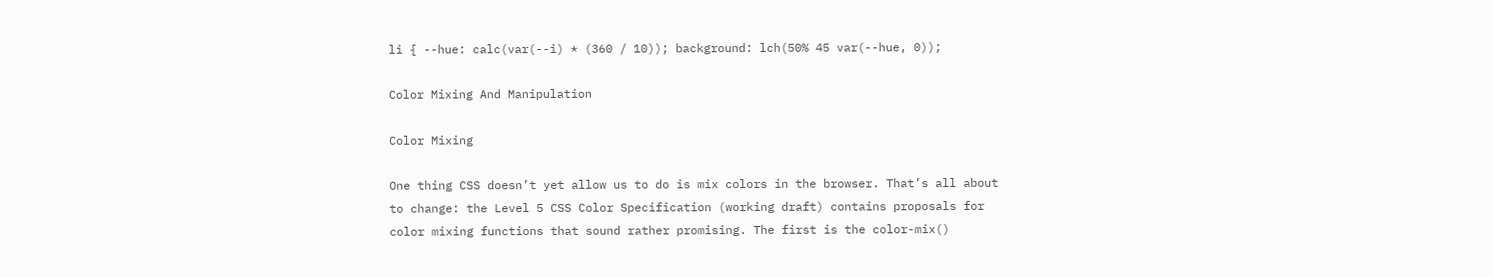li { --hue: calc(var(--i) * (360 / 10)); background: lch(50% 45 var(--hue, 0));

Color Mixing And Manipulation

Color Mixing

One thing CSS doesn’t yet allow us to do is mix colors in the browser. That’s all about to change: the Level 5 CSS Color Specification (working draft) contains proposals for color mixing functions that sound rather promising. The first is the color-mix()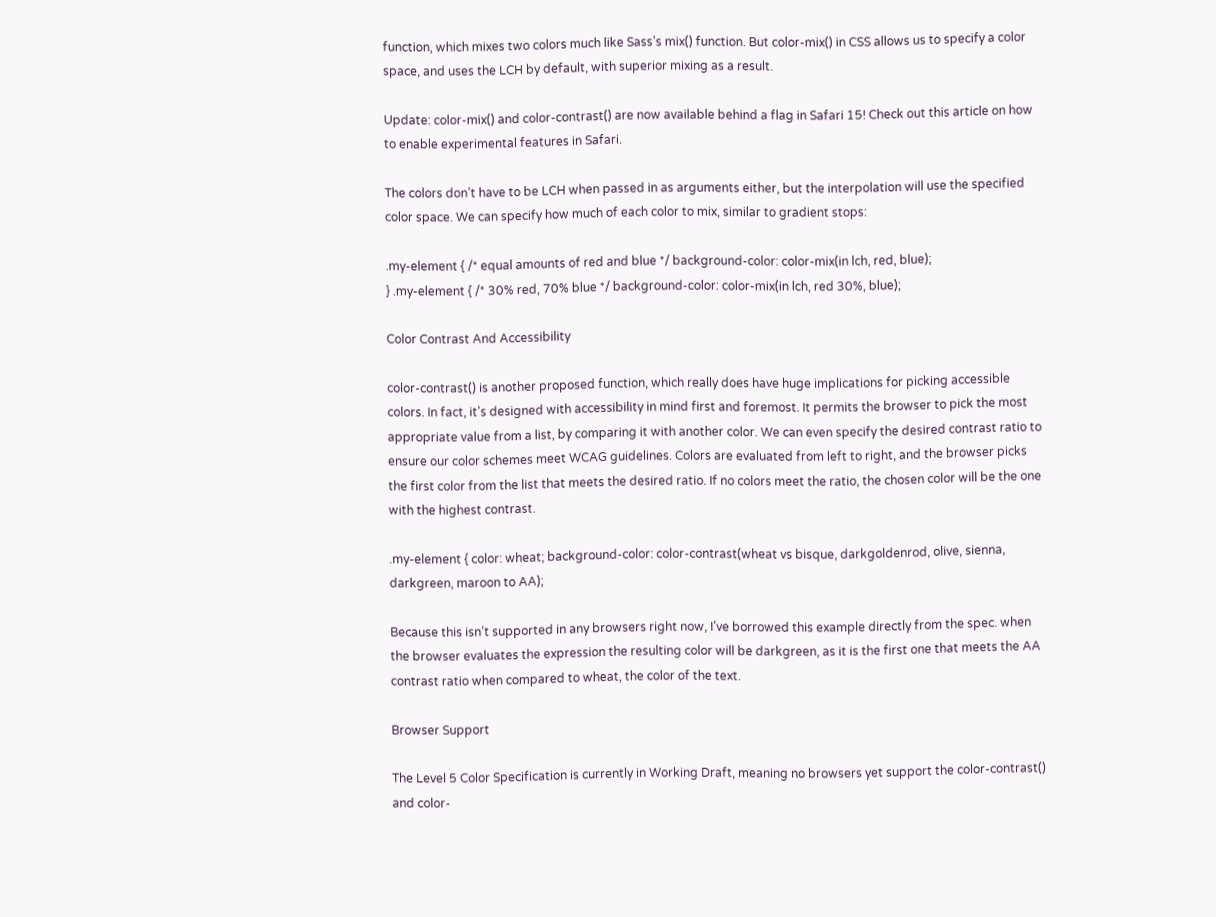function, which mixes two colors much like Sass’s mix() function. But color-mix() in CSS allows us to specify a color space, and uses the LCH by default, with superior mixing as a result.

Update: color-mix() and color-contrast() are now available behind a flag in Safari 15! Check out this article on how to enable experimental features in Safari.

The colors don’t have to be LCH when passed in as arguments either, but the interpolation will use the specified color space. We can specify how much of each color to mix, similar to gradient stops:

.my-element { /* equal amounts of red and blue */ background-color: color-mix(in lch, red, blue);
} .my-element { /* 30% red, 70% blue */ background-color: color-mix(in lch, red 30%, blue);

Color Contrast And Accessibility

color-contrast() is another proposed function, which really does have huge implications for picking accessible colors. In fact, it’s designed with accessibility in mind first and foremost. It permits the browser to pick the most appropriate value from a list, by comparing it with another color. We can even specify the desired contrast ratio to ensure our color schemes meet WCAG guidelines. Colors are evaluated from left to right, and the browser picks the first color from the list that meets the desired ratio. If no colors meet the ratio, the chosen color will be the one with the highest contrast.

.my-element { color: wheat; background-color: color-contrast(wheat vs bisque, darkgoldenrod, olive, sienna, darkgreen, maroon to AA);

Because this isn’t supported in any browsers right now, I’ve borrowed this example directly from the spec. when the browser evaluates the expression the resulting color will be darkgreen, as it is the first one that meets the AA contrast ratio when compared to wheat, the color of the text.

Browser Support

The Level 5 Color Specification is currently in Working Draft, meaning no browsers yet support the color-contrast() and color-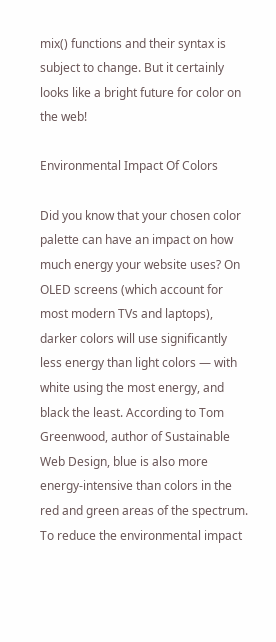mix() functions and their syntax is subject to change. But it certainly looks like a bright future for color on the web!

Environmental Impact Of Colors

Did you know that your chosen color palette can have an impact on how much energy your website uses? On OLED screens (which account for most modern TVs and laptops), darker colors will use significantly less energy than light colors — with white using the most energy, and black the least. According to Tom Greenwood, author of Sustainable Web Design, blue is also more energy-intensive than colors in the red and green areas of the spectrum. To reduce the environmental impact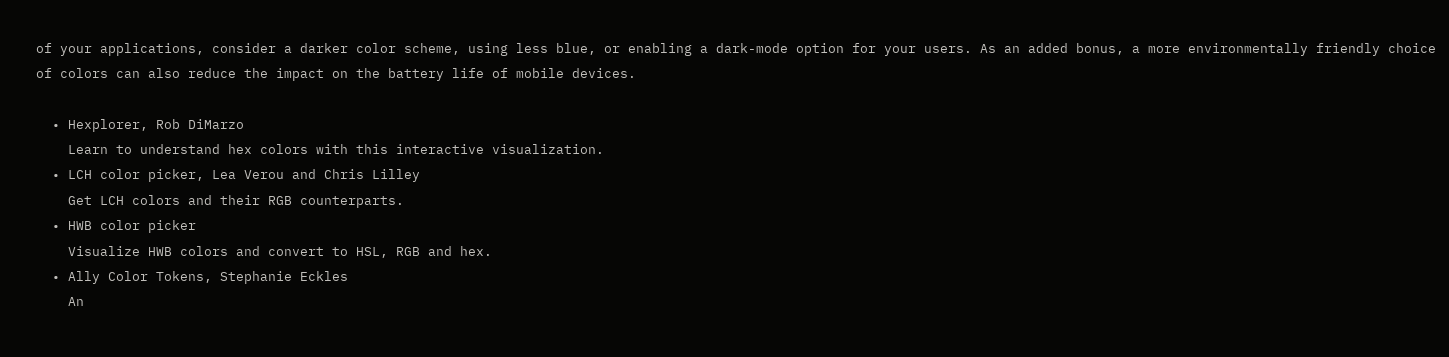of your applications, consider a darker color scheme, using less blue, or enabling a dark-mode option for your users. As an added bonus, a more environmentally friendly choice of colors can also reduce the impact on the battery life of mobile devices.

  • Hexplorer, Rob DiMarzo
    Learn to understand hex colors with this interactive visualization.
  • LCH color picker, Lea Verou and Chris Lilley
    Get LCH colors and their RGB counterparts.
  • HWB color picker
    Visualize HWB colors and convert to HSL, RGB and hex.
  • Ally Color Tokens, Stephanie Eckles
    An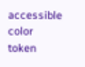accessible color token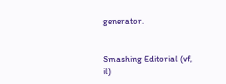generator.


Smashing Editorial (vf, il)